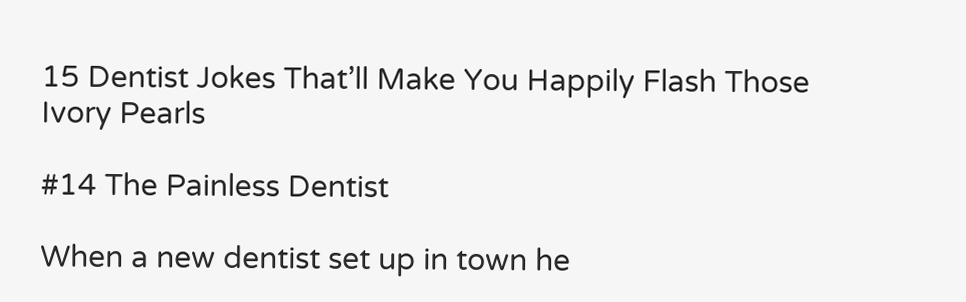15 Dentist Jokes That’ll Make You Happily Flash Those Ivory Pearls

#14 The Painless Dentist

When a new dentist set up in town he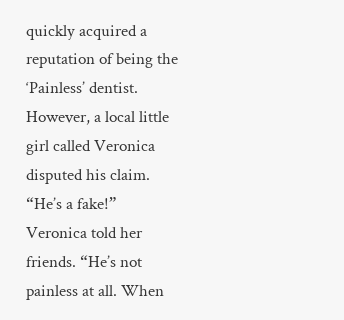quickly acquired a reputation of being the ‘Painless’ dentist. However, a local little girl called Veronica disputed his claim.
“He’s a fake!” Veronica told her friends. “He’s not painless at all. When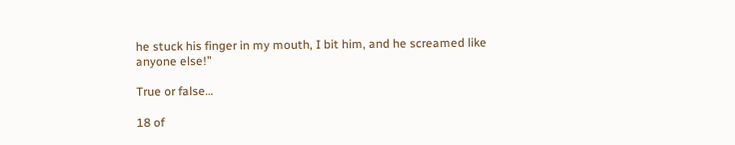he stuck his finger in my mouth, I bit him, and he screamed like anyone else!”

True or false…

18 of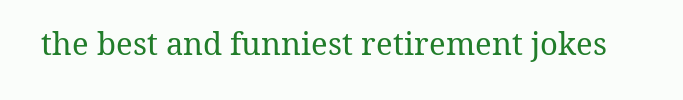the best and funniest retirement jokes